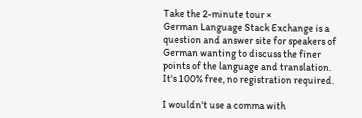Take the 2-minute tour ×
German Language Stack Exchange is a question and answer site for speakers of German wanting to discuss the finer points of the language and translation. It's 100% free, no registration required.

I wouldn't use a comma with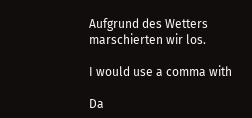Aufgrund des Wetters marschierten wir los.

I would use a comma with

Da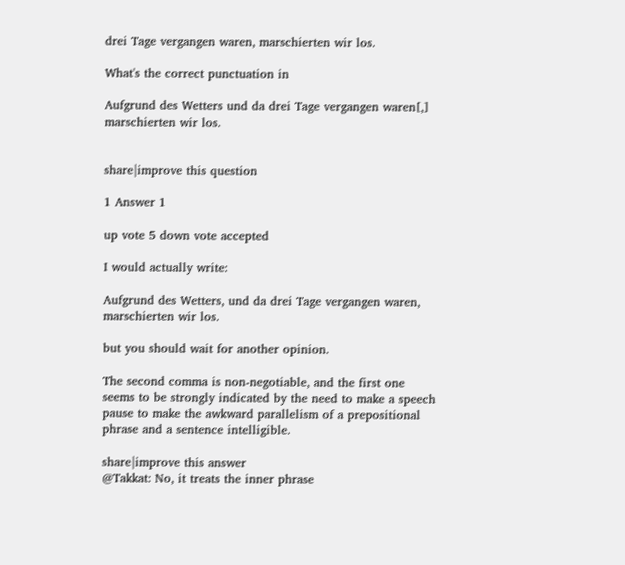drei Tage vergangen waren, marschierten wir los.

What's the correct punctuation in

Aufgrund des Wetters und da drei Tage vergangen waren[,] marschierten wir los.


share|improve this question

1 Answer 1

up vote 5 down vote accepted

I would actually write:

Aufgrund des Wetters, und da drei Tage vergangen waren, marschierten wir los.

but you should wait for another opinion.

The second comma is non-negotiable, and the first one seems to be strongly indicated by the need to make a speech pause to make the awkward parallelism of a prepositional phrase and a sentence intelligible.

share|improve this answer
@Takkat: No, it treats the inner phrase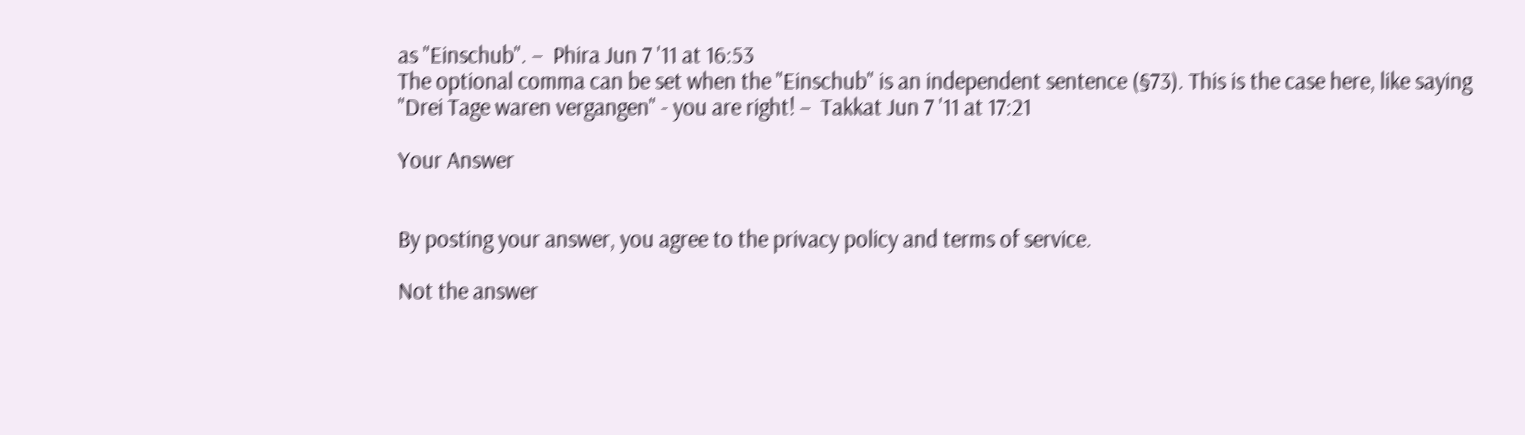as "Einschub". –  Phira Jun 7 '11 at 16:53
The optional comma can be set when the "Einschub" is an independent sentence (§73). This is the case here, like saying "Drei Tage waren vergangen" - you are right! –  Takkat Jun 7 '11 at 17:21

Your Answer


By posting your answer, you agree to the privacy policy and terms of service.

Not the answer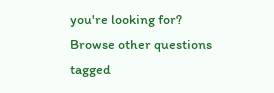you're looking for? Browse other questions tagged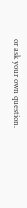or ask your own question.